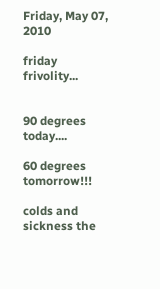Friday, May 07, 2010

friday frivolity...


90 degrees today....

60 degrees tomorrow!!!

colds and sickness the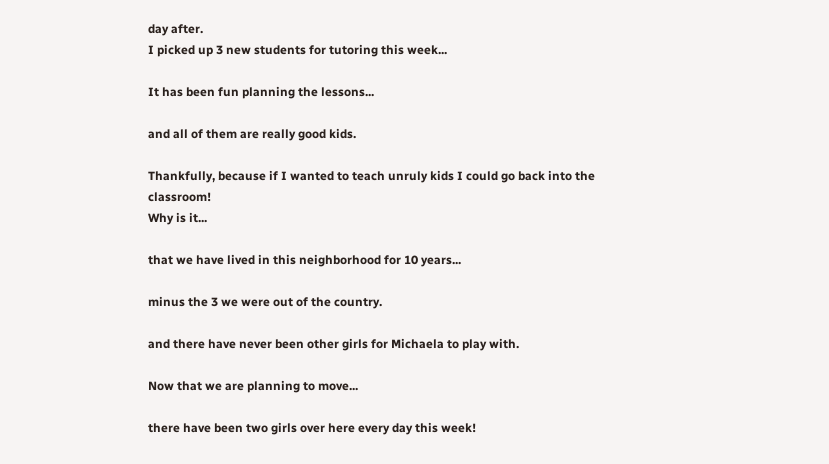day after.
I picked up 3 new students for tutoring this week...

It has been fun planning the lessons...

and all of them are really good kids.

Thankfully, because if I wanted to teach unruly kids I could go back into the classroom!
Why is it...

that we have lived in this neighborhood for 10 years...

minus the 3 we were out of the country.

and there have never been other girls for Michaela to play with.

Now that we are planning to move...

there have been two girls over here every day this week!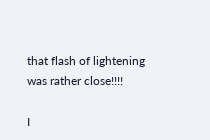that flash of lightening was rather close!!!!

I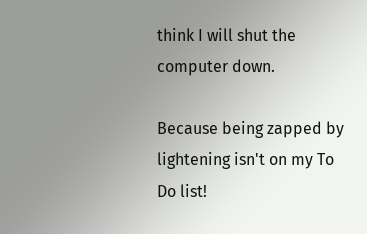think I will shut the computer down.

Because being zapped by lightening isn't on my To Do list!